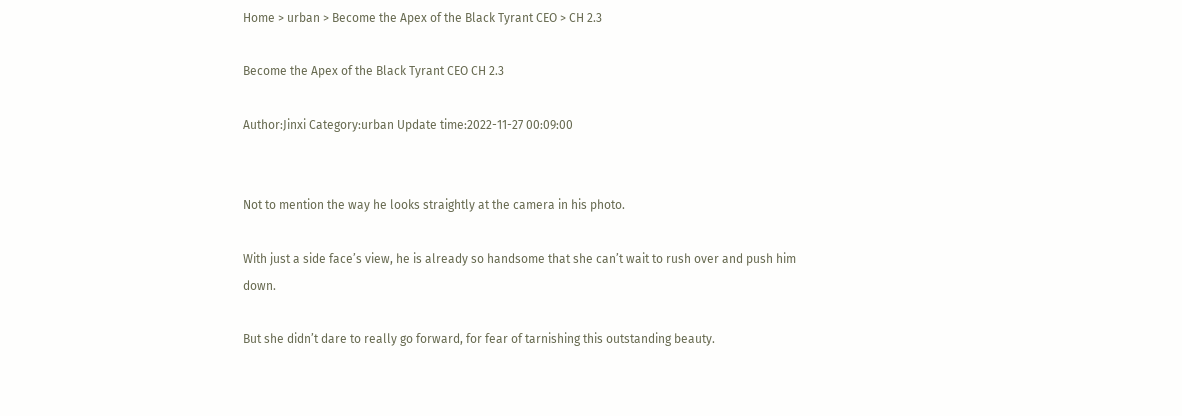Home > urban > Become the Apex of the Black Tyrant CEO > CH 2.3

Become the Apex of the Black Tyrant CEO CH 2.3

Author:Jinxi Category:urban Update time:2022-11-27 00:09:00


Not to mention the way he looks straightly at the camera in his photo.

With just a side face’s view, he is already so handsome that she can’t wait to rush over and push him down.

But she didn’t dare to really go forward, for fear of tarnishing this outstanding beauty.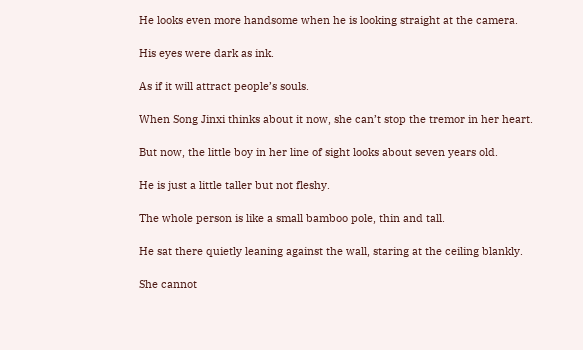He looks even more handsome when he is looking straight at the camera.

His eyes were dark as ink.

As if it will attract people’s souls.

When Song Jinxi thinks about it now, she can’t stop the tremor in her heart.

But now, the little boy in her line of sight looks about seven years old.

He is just a little taller but not fleshy.

The whole person is like a small bamboo pole, thin and tall.

He sat there quietly leaning against the wall, staring at the ceiling blankly.

She cannot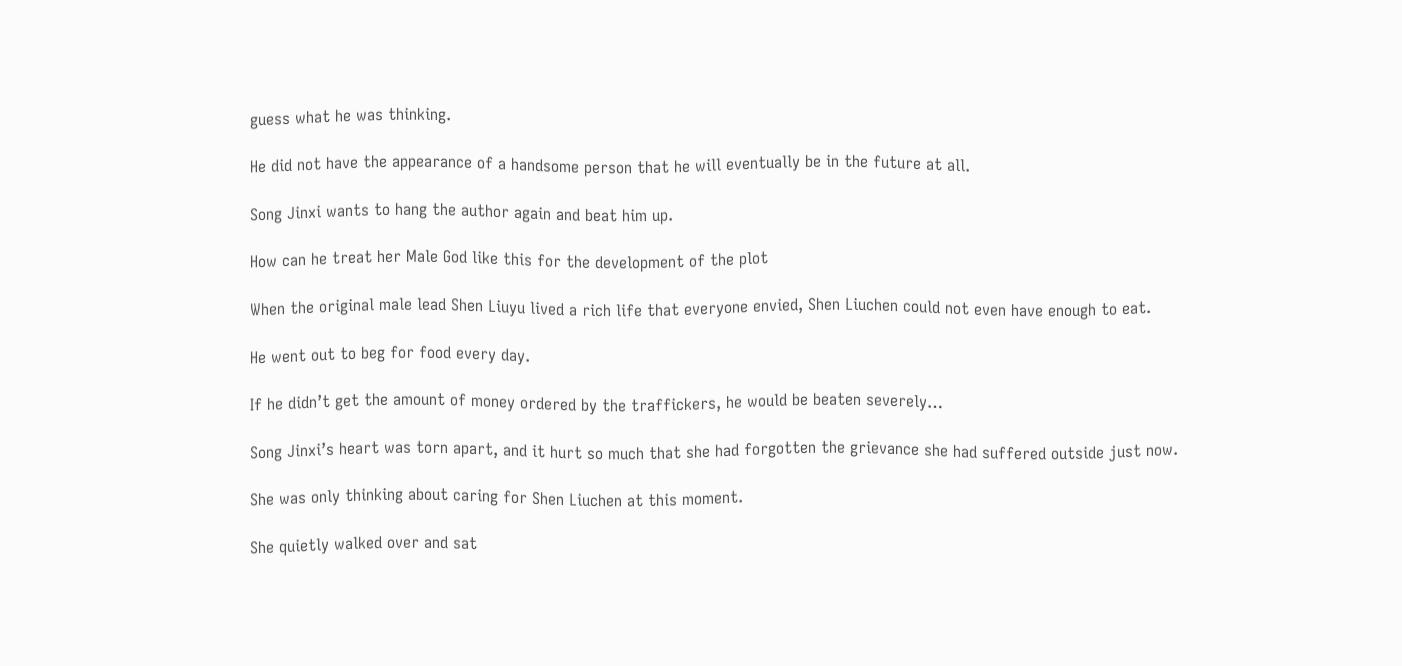guess what he was thinking.

He did not have the appearance of a handsome person that he will eventually be in the future at all.

Song Jinxi wants to hang the author again and beat him up.

How can he treat her Male God like this for the development of the plot

When the original male lead Shen Liuyu lived a rich life that everyone envied, Shen Liuchen could not even have enough to eat.

He went out to beg for food every day.

If he didn’t get the amount of money ordered by the traffickers, he would be beaten severely…

Song Jinxi’s heart was torn apart, and it hurt so much that she had forgotten the grievance she had suffered outside just now.

She was only thinking about caring for Shen Liuchen at this moment.

She quietly walked over and sat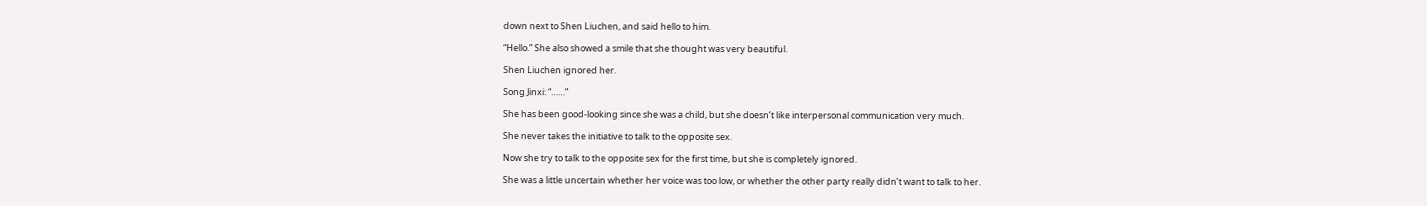down next to Shen Liuchen, and said hello to him.

“Hello.” She also showed a smile that she thought was very beautiful.

Shen Liuchen ignored her.

Song Jinxi: “……”

She has been good-looking since she was a child, but she doesn’t like interpersonal communication very much.

She never takes the initiative to talk to the opposite sex.

Now she try to talk to the opposite sex for the first time, but she is completely ignored.

She was a little uncertain whether her voice was too low, or whether the other party really didn’t want to talk to her.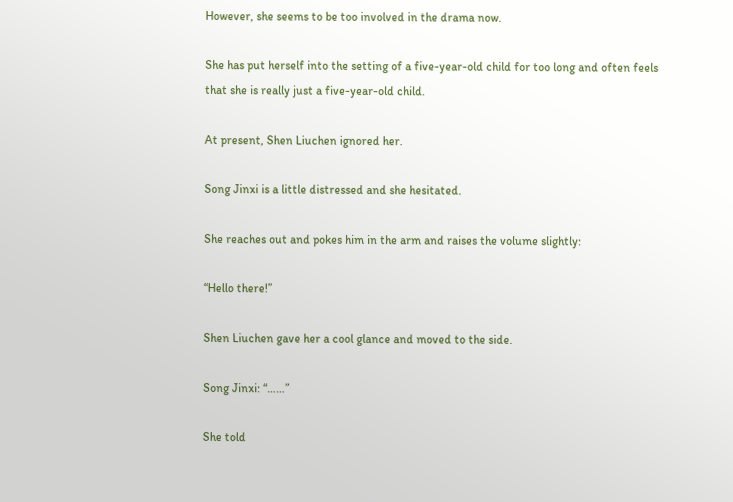However, she seems to be too involved in the drama now.

She has put herself into the setting of a five-year-old child for too long and often feels that she is really just a five-year-old child.

At present, Shen Liuchen ignored her.

Song Jinxi is a little distressed and she hesitated.

She reaches out and pokes him in the arm and raises the volume slightly:

“Hello there!”

Shen Liuchen gave her a cool glance and moved to the side.

Song Jinxi: “……”

She told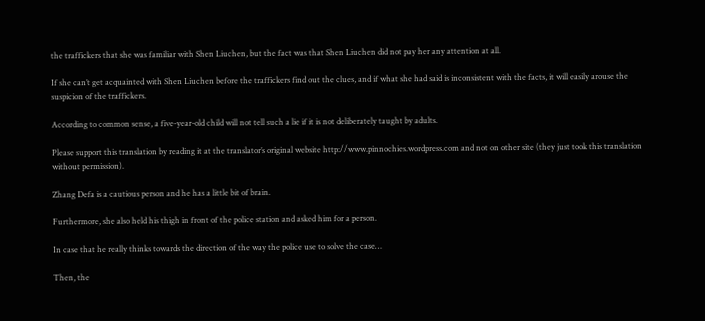the traffickers that she was familiar with Shen Liuchen, but the fact was that Shen Liuchen did not pay her any attention at all.

If she can’t get acquainted with Shen Liuchen before the traffickers find out the clues, and if what she had said is inconsistent with the facts, it will easily arouse the suspicion of the traffickers.

According to common sense, a five-year-old child will not tell such a lie if it is not deliberately taught by adults.

Please support this translation by reading it at the translator’s original website http://www.pinnochies.wordpress.com and not on other site (they just took this translation without permission).

Zhang Defa is a cautious person and he has a little bit of brain.

Furthermore, she also held his thigh in front of the police station and asked him for a person.

In case that he really thinks towards the direction of the way the police use to solve the case…

Then, the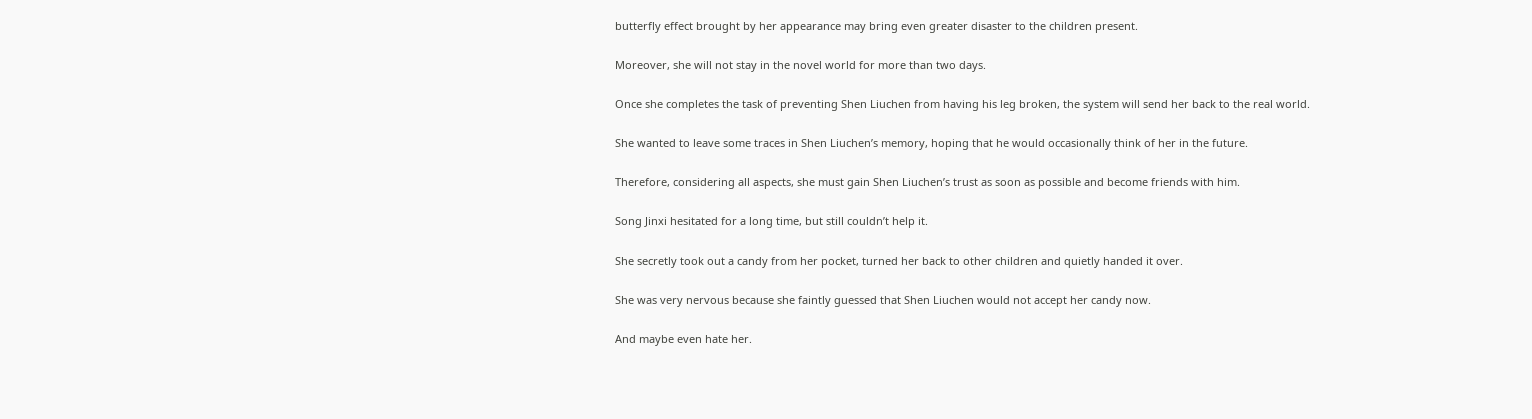butterfly effect brought by her appearance may bring even greater disaster to the children present.

Moreover, she will not stay in the novel world for more than two days.

Once she completes the task of preventing Shen Liuchen from having his leg broken, the system will send her back to the real world.

She wanted to leave some traces in Shen Liuchen’s memory, hoping that he would occasionally think of her in the future.

Therefore, considering all aspects, she must gain Shen Liuchen’s trust as soon as possible and become friends with him.

Song Jinxi hesitated for a long time, but still couldn’t help it.

She secretly took out a candy from her pocket, turned her back to other children and quietly handed it over.

She was very nervous because she faintly guessed that Shen Liuchen would not accept her candy now.

And maybe even hate her.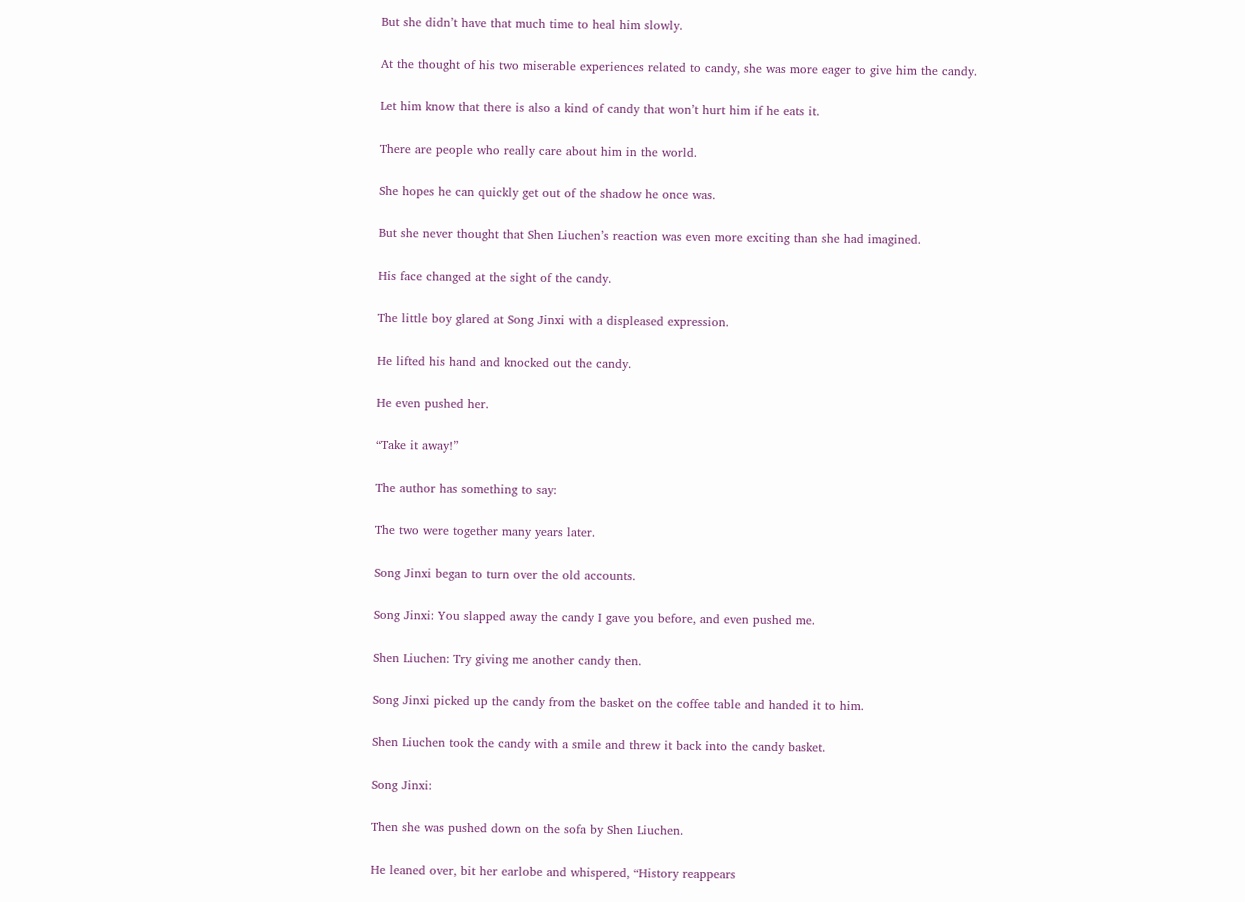But she didn’t have that much time to heal him slowly.

At the thought of his two miserable experiences related to candy, she was more eager to give him the candy.

Let him know that there is also a kind of candy that won’t hurt him if he eats it.

There are people who really care about him in the world.

She hopes he can quickly get out of the shadow he once was.

But she never thought that Shen Liuchen’s reaction was even more exciting than she had imagined.

His face changed at the sight of the candy.

The little boy glared at Song Jinxi with a displeased expression.

He lifted his hand and knocked out the candy.

He even pushed her.

“Take it away!”

The author has something to say:

The two were together many years later.

Song Jinxi began to turn over the old accounts.

Song Jinxi: You slapped away the candy I gave you before, and even pushed me.

Shen Liuchen: Try giving me another candy then.

Song Jinxi picked up the candy from the basket on the coffee table and handed it to him.

Shen Liuchen took the candy with a smile and threw it back into the candy basket.

Song Jinxi:

Then she was pushed down on the sofa by Shen Liuchen.

He leaned over, bit her earlobe and whispered, “History reappears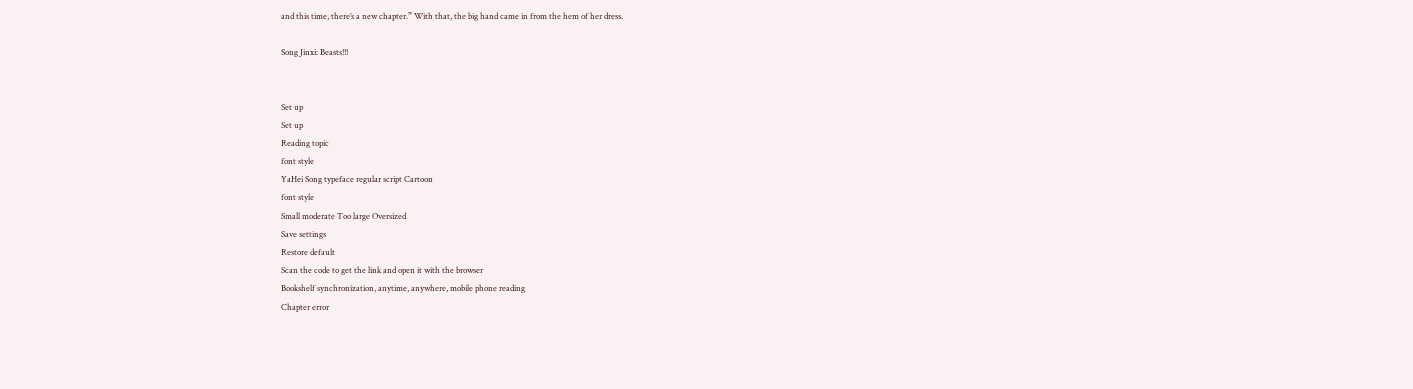and this time, there’s a new chapter.” With that, the big hand came in from the hem of her dress.

Song Jinxi: Beasts!!!


Set up
Set up
Reading topic
font style
YaHei Song typeface regular script Cartoon
font style
Small moderate Too large Oversized
Save settings
Restore default
Scan the code to get the link and open it with the browser
Bookshelf synchronization, anytime, anywhere, mobile phone reading
Chapter error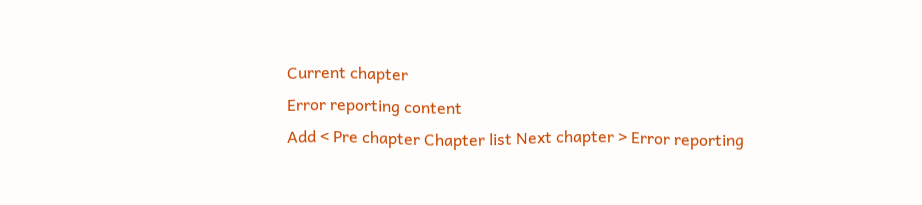Current chapter
Error reporting content
Add < Pre chapter Chapter list Next chapter > Error reporting